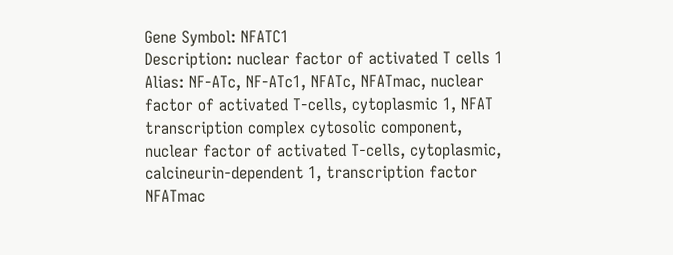Gene Symbol: NFATC1
Description: nuclear factor of activated T cells 1
Alias: NF-ATc, NF-ATc1, NFATc, NFATmac, nuclear factor of activated T-cells, cytoplasmic 1, NFAT transcription complex cytosolic component, nuclear factor of activated T-cells, cytoplasmic, calcineurin-dependent 1, transcription factor NFATmac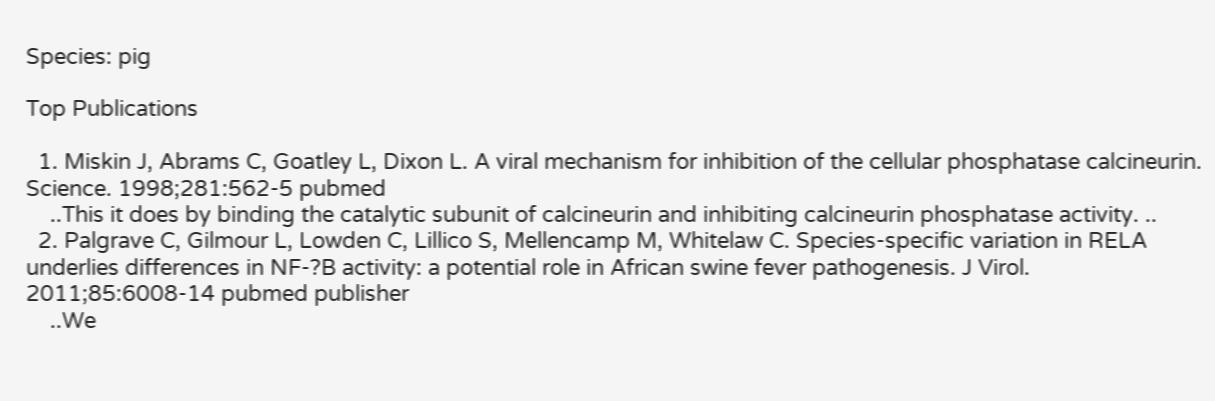Species: pig

Top Publications

  1. Miskin J, Abrams C, Goatley L, Dixon L. A viral mechanism for inhibition of the cellular phosphatase calcineurin. Science. 1998;281:562-5 pubmed
    ..This it does by binding the catalytic subunit of calcineurin and inhibiting calcineurin phosphatase activity. ..
  2. Palgrave C, Gilmour L, Lowden C, Lillico S, Mellencamp M, Whitelaw C. Species-specific variation in RELA underlies differences in NF-?B activity: a potential role in African swine fever pathogenesis. J Virol. 2011;85:6008-14 pubmed publisher
    ..We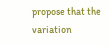propose that the variation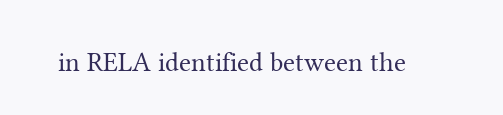in RELA identified between the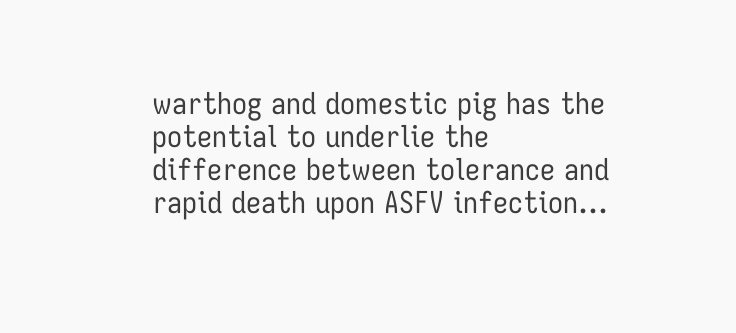warthog and domestic pig has the potential to underlie the difference between tolerance and rapid death upon ASFV infection...